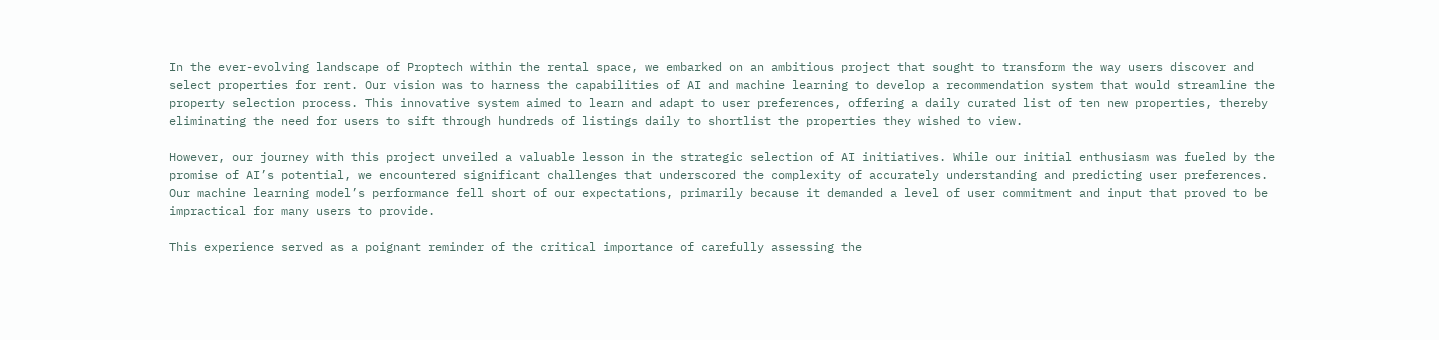In the ever-evolving landscape of Proptech within the rental space, we embarked on an ambitious project that sought to transform the way users discover and select properties for rent. Our vision was to harness the capabilities of AI and machine learning to develop a recommendation system that would streamline the property selection process. This innovative system aimed to learn and adapt to user preferences, offering a daily curated list of ten new properties, thereby eliminating the need for users to sift through hundreds of listings daily to shortlist the properties they wished to view.

However, our journey with this project unveiled a valuable lesson in the strategic selection of AI initiatives. While our initial enthusiasm was fueled by the promise of AI’s potential, we encountered significant challenges that underscored the complexity of accurately understanding and predicting user preferences. Our machine learning model’s performance fell short of our expectations, primarily because it demanded a level of user commitment and input that proved to be impractical for many users to provide.

This experience served as a poignant reminder of the critical importance of carefully assessing the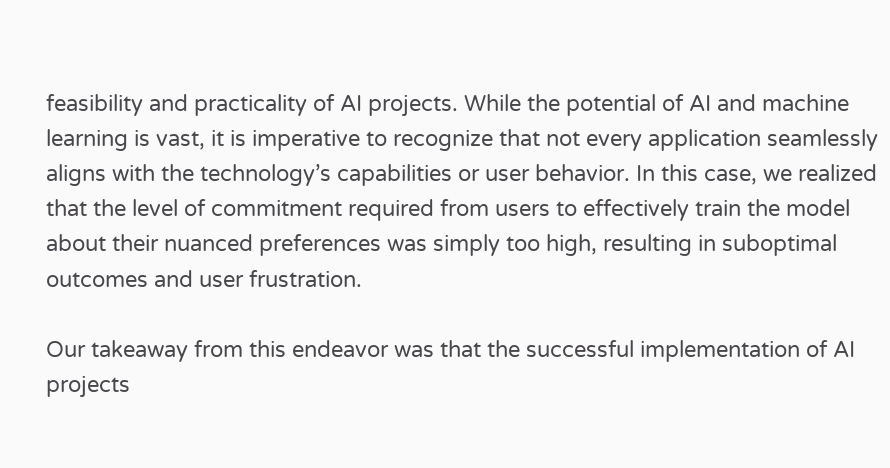feasibility and practicality of AI projects. While the potential of AI and machine learning is vast, it is imperative to recognize that not every application seamlessly aligns with the technology’s capabilities or user behavior. In this case, we realized that the level of commitment required from users to effectively train the model about their nuanced preferences was simply too high, resulting in suboptimal outcomes and user frustration.

Our takeaway from this endeavor was that the successful implementation of AI projects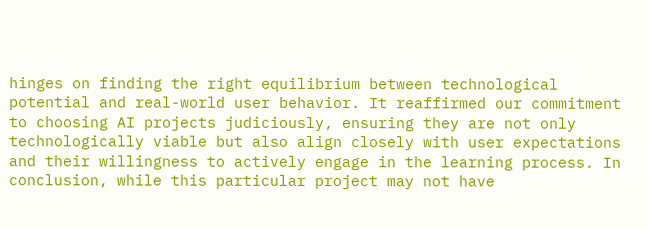hinges on finding the right equilibrium between technological potential and real-world user behavior. It reaffirmed our commitment to choosing AI projects judiciously, ensuring they are not only technologically viable but also align closely with user expectations and their willingness to actively engage in the learning process. In conclusion, while this particular project may not have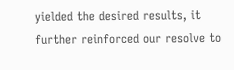yielded the desired results, it further reinforced our resolve to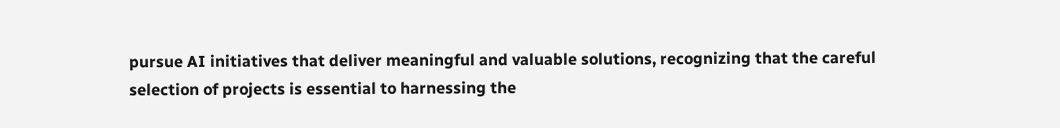pursue AI initiatives that deliver meaningful and valuable solutions, recognizing that the careful selection of projects is essential to harnessing the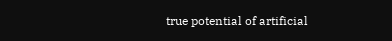true potential of artificial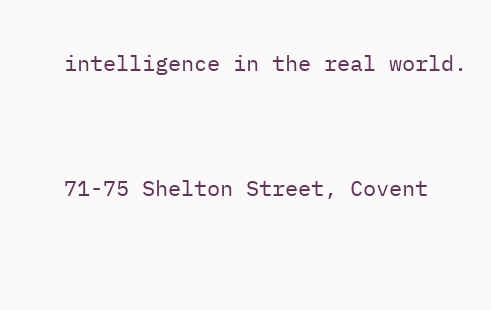intelligence in the real world.


71-75 Shelton Street, Covent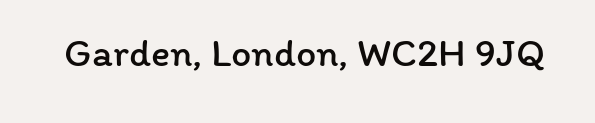Garden, London, WC2H 9JQ